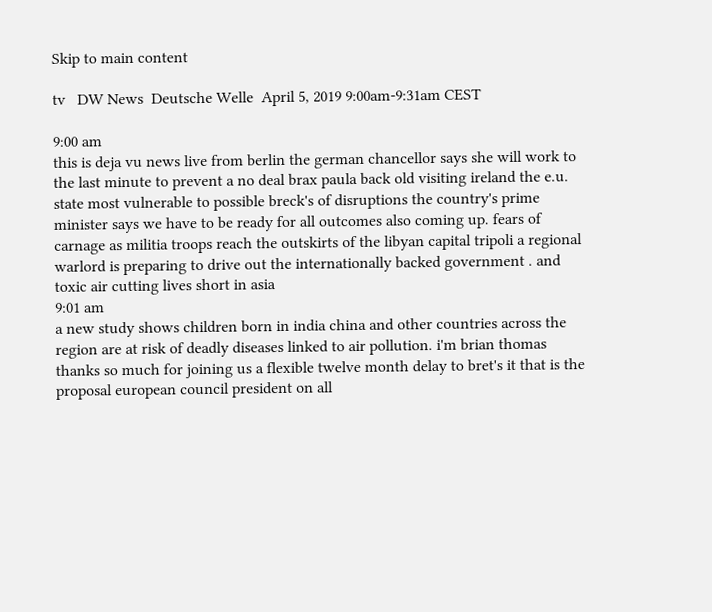Skip to main content

tv   DW News  Deutsche Welle  April 5, 2019 9:00am-9:31am CEST

9:00 am
this is deja vu news live from berlin the german chancellor says she will work to the last minute to prevent a no deal brax paula back old visiting ireland the e.u. state most vulnerable to possible breck's of disruptions the country's prime minister says we have to be ready for all outcomes also coming up. fears of carnage as militia troops reach the outskirts of the libyan capital tripoli a regional warlord is preparing to drive out the internationally backed government . and toxic air cutting lives short in asia
9:01 am
a new study shows children born in india china and other countries across the region are at risk of deadly diseases linked to air pollution. i'm brian thomas thanks so much for joining us a flexible twelve month delay to bret's it that is the proposal european council president on all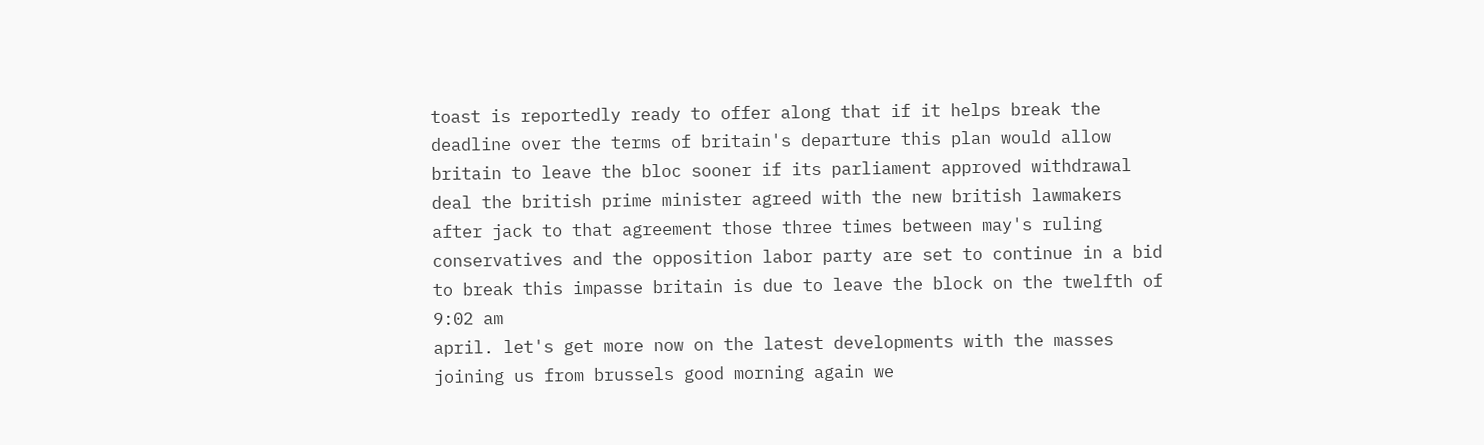toast is reportedly ready to offer along that if it helps break the deadline over the terms of britain's departure this plan would allow britain to leave the bloc sooner if its parliament approved withdrawal deal the british prime minister agreed with the new british lawmakers after jack to that agreement those three times between may's ruling conservatives and the opposition labor party are set to continue in a bid to break this impasse britain is due to leave the block on the twelfth of
9:02 am
april. let's get more now on the latest developments with the masses joining us from brussels good morning again we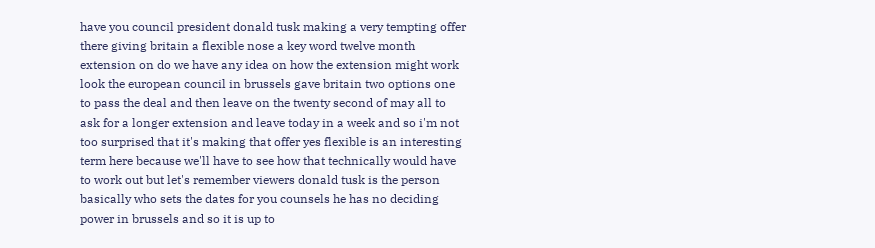have you council president donald tusk making a very tempting offer there giving britain a flexible nose a key word twelve month extension on do we have any idea on how the extension might work look the european council in brussels gave britain two options one to pass the deal and then leave on the twenty second of may all to ask for a longer extension and leave today in a week and so i'm not too surprised that it's making that offer yes flexible is an interesting term here because we'll have to see how that technically would have to work out but let's remember viewers donald tusk is the person basically who sets the dates for you counsels he has no deciding power in brussels and so it is up to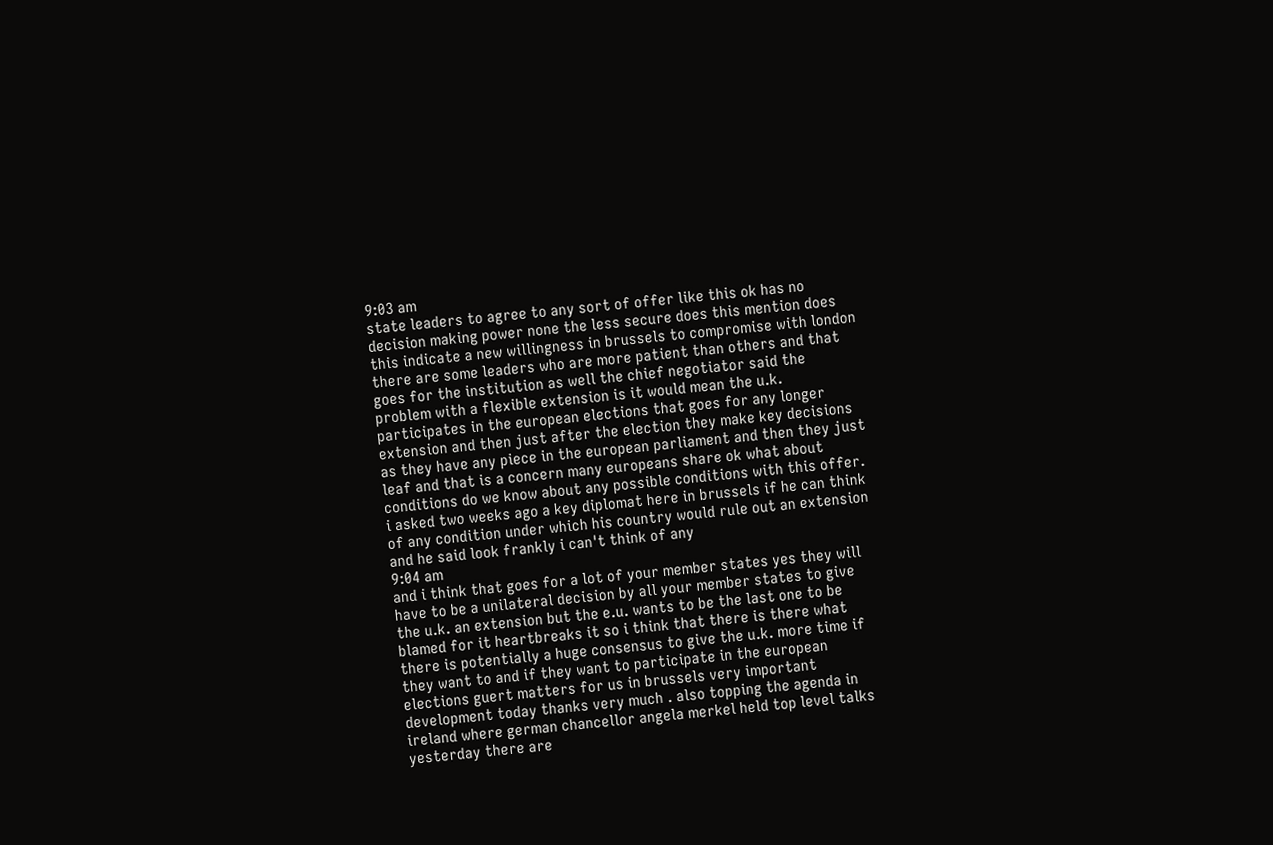9:03 am
state leaders to agree to any sort of offer like this ok has no decision making power none the less secure does this mention does this indicate a new willingness in brussels to compromise with london there are some leaders who are more patient than others and that goes for the institution as well the chief negotiator said the problem with a flexible extension is it would mean the u.k. participates in the european elections that goes for any longer extension and then just after the election they make key decisions as they have any piece in the european parliament and then they just leaf and that is a concern many europeans share ok what about conditions do we know about any possible conditions with this offer. i asked two weeks ago a key diplomat here in brussels if he can think of any condition under which his country would rule out an extension and he said look frankly i can't think of any
9:04 am
and i think that goes for a lot of your member states yes they will have to be a unilateral decision by all your member states to give the u.k. an extension but the e.u. wants to be the last one to be blamed for it heartbreaks it so i think that there is there what there is potentially a huge consensus to give the u.k. more time if they want to and if they want to participate in the european elections guert matters for us in brussels very important development today thanks very much . also topping the agenda in ireland where german chancellor angela merkel held top level talks yesterday there are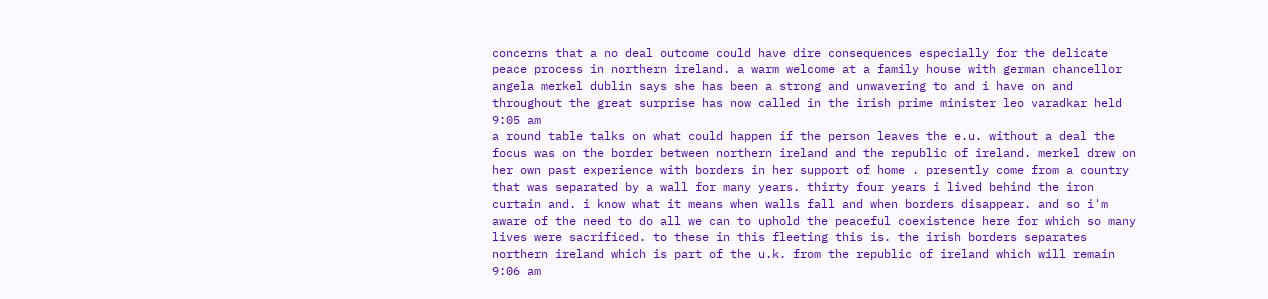concerns that a no deal outcome could have dire consequences especially for the delicate peace process in northern ireland. a warm welcome at a family house with german chancellor angela merkel dublin says she has been a strong and unwavering to and i have on and throughout the great surprise has now called in the irish prime minister leo varadkar held
9:05 am
a round table talks on what could happen if the person leaves the e.u. without a deal the focus was on the border between northern ireland and the republic of ireland. merkel drew on her own past experience with borders in her support of home . presently come from a country that was separated by a wall for many years. thirty four years i lived behind the iron curtain and. i know what it means when walls fall and when borders disappear. and so i'm aware of the need to do all we can to uphold the peaceful coexistence here for which so many lives were sacrificed. to these in this fleeting this is. the irish borders separates northern ireland which is part of the u.k. from the republic of ireland which will remain
9:06 am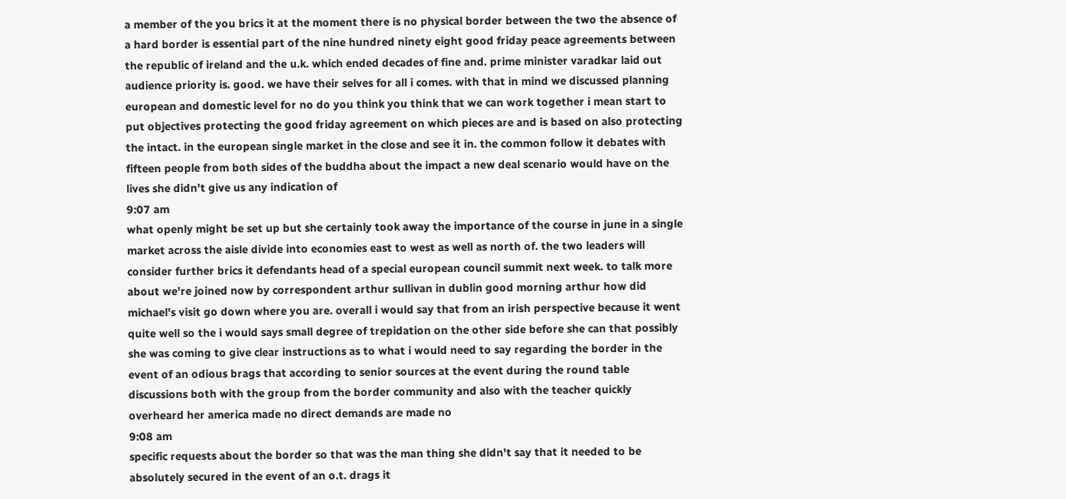a member of the you brics it at the moment there is no physical border between the two the absence of a hard border is essential part of the nine hundred ninety eight good friday peace agreements between the republic of ireland and the u.k. which ended decades of fine and. prime minister varadkar laid out audience priority is. good. we have their selves for all i comes. with that in mind we discussed planning european and domestic level for no do you think you think that we can work together i mean start to put objectives protecting the good friday agreement on which pieces are and is based on also protecting the intact. in the european single market in the close and see it in. the common follow it debates with fifteen people from both sides of the buddha about the impact a new deal scenario would have on the lives she didn't give us any indication of
9:07 am
what openly might be set up but she certainly took away the importance of the course in june in a single market across the aisle divide into economies east to west as well as north of. the two leaders will consider further brics it defendants head of a special european council summit next week. to talk more about we're joined now by correspondent arthur sullivan in dublin good morning arthur how did michael's visit go down where you are. overall i would say that from an irish perspective because it went quite well so the i would says small degree of trepidation on the other side before she can that possibly she was coming to give clear instructions as to what i would need to say regarding the border in the event of an odious brags that according to senior sources at the event during the round table discussions both with the group from the border community and also with the teacher quickly overheard her america made no direct demands are made no
9:08 am
specific requests about the border so that was the man thing she didn't say that it needed to be absolutely secured in the event of an o.t. drags it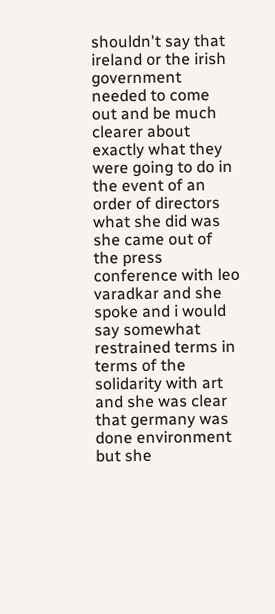shouldn't say that ireland or the irish government needed to come out and be much clearer about exactly what they were going to do in the event of an order of directors what she did was she came out of the press conference with leo varadkar and she spoke and i would say somewhat restrained terms in terms of the solidarity with art and she was clear that germany was done environment but she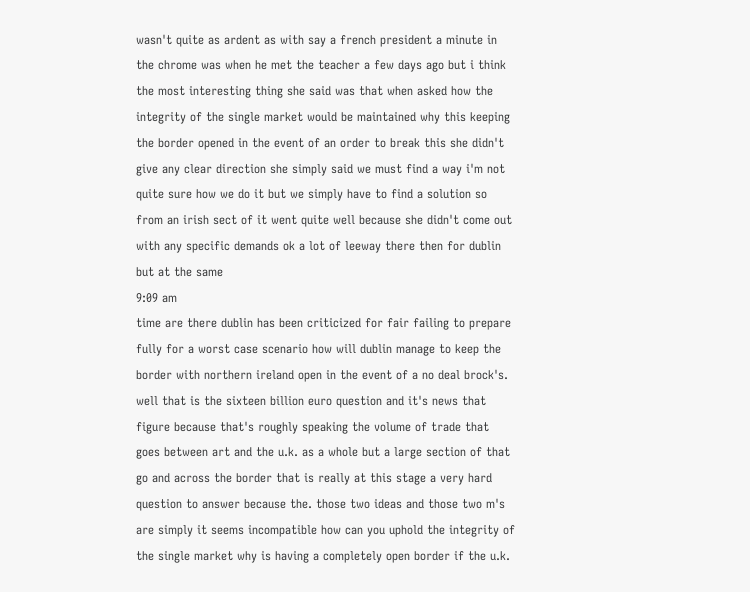wasn't quite as ardent as with say a french president a minute in the chrome was when he met the teacher a few days ago but i think the most interesting thing she said was that when asked how the integrity of the single market would be maintained why this keeping the border opened in the event of an order to break this she didn't give any clear direction she simply said we must find a way i'm not quite sure how we do it but we simply have to find a solution so from an irish sect of it went quite well because she didn't come out with any specific demands ok a lot of leeway there then for dublin but at the same
9:09 am
time are there dublin has been criticized for fair failing to prepare fully for a worst case scenario how will dublin manage to keep the border with northern ireland open in the event of a no deal brock's. well that is the sixteen billion euro question and it's news that figure because that's roughly speaking the volume of trade that goes between art and the u.k. as a whole but a large section of that go and across the border that is really at this stage a very hard question to answer because the. those two ideas and those two m's are simply it seems incompatible how can you uphold the integrity of the single market why is having a completely open border if the u.k.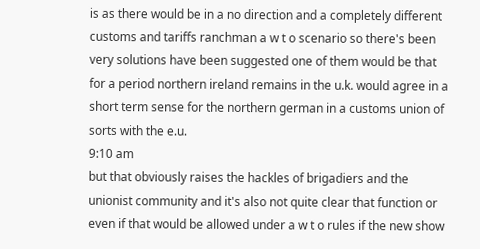is as there would be in a no direction and a completely different customs and tariffs ranchman a w t o scenario so there's been very solutions have been suggested one of them would be that for a period northern ireland remains in the u.k. would agree in a short term sense for the northern german in a customs union of sorts with the e.u.
9:10 am
but that obviously raises the hackles of brigadiers and the unionist community and it's also not quite clear that function or even if that would be allowed under a w t o rules if the new show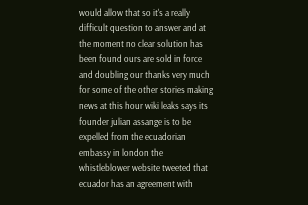would allow that so it's a really difficult question to answer and at the moment no clear solution has been found ours are sold in force and doubling our thanks very much for some of the other stories making news at this hour wiki leaks says its founder julian assange is to be expelled from the ecuadorian embassy in london the whistleblower website tweeted that ecuador has an agreement with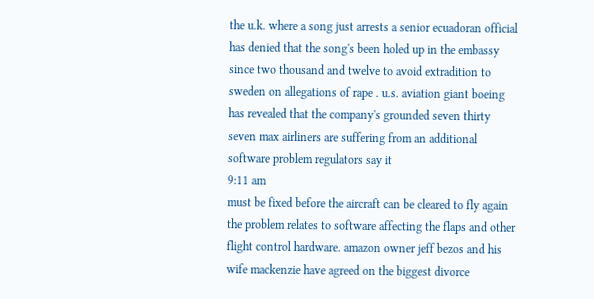the u.k. where a song just arrests a senior ecuadoran official has denied that the song's been holed up in the embassy since two thousand and twelve to avoid extradition to sweden on allegations of rape . u.s. aviation giant boeing has revealed that the company's grounded seven thirty seven max airliners are suffering from an additional software problem regulators say it
9:11 am
must be fixed before the aircraft can be cleared to fly again the problem relates to software affecting the flaps and other flight control hardware. amazon owner jeff bezos and his wife mackenzie have agreed on the biggest divorce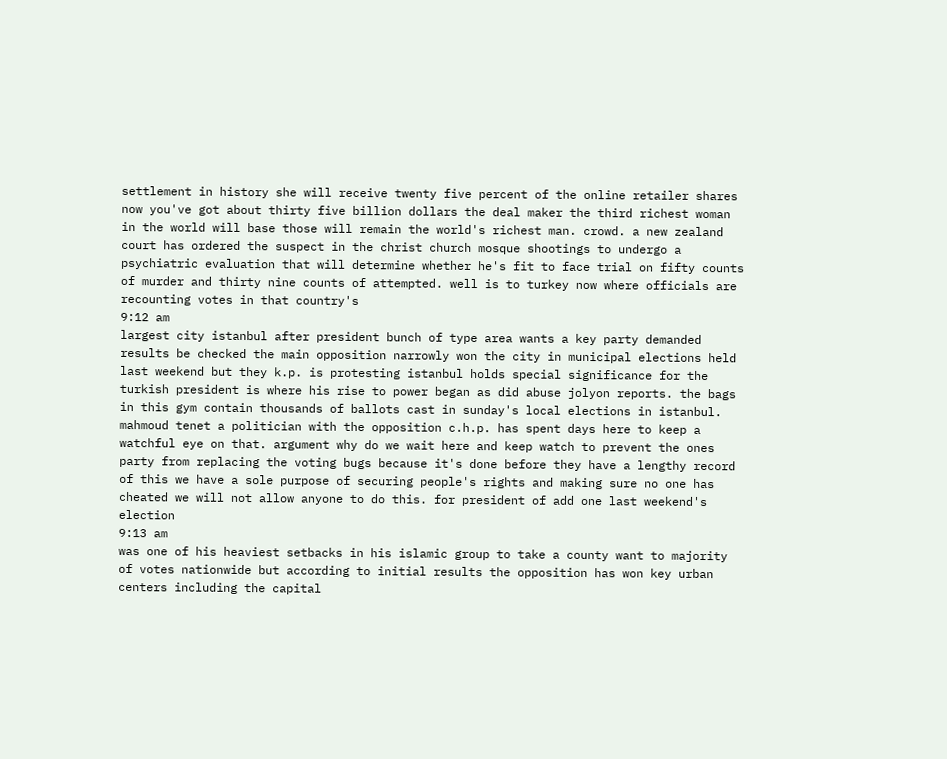settlement in history she will receive twenty five percent of the online retailer shares now you've got about thirty five billion dollars the deal maker the third richest woman in the world will base those will remain the world's richest man. crowd. a new zealand court has ordered the suspect in the christ church mosque shootings to undergo a psychiatric evaluation that will determine whether he's fit to face trial on fifty counts of murder and thirty nine counts of attempted. well is to turkey now where officials are recounting votes in that country's
9:12 am
largest city istanbul after president bunch of type area wants a key party demanded results be checked the main opposition narrowly won the city in municipal elections held last weekend but they k.p. is protesting istanbul holds special significance for the turkish president is where his rise to power began as did abuse jolyon reports. the bags in this gym contain thousands of ballots cast in sunday's local elections in istanbul. mahmoud tenet a politician with the opposition c.h.p. has spent days here to keep a watchful eye on that. argument why do we wait here and keep watch to prevent the ones party from replacing the voting bugs because it's done before they have a lengthy record of this we have a sole purpose of securing people's rights and making sure no one has cheated we will not allow anyone to do this. for president of add one last weekend's election
9:13 am
was one of his heaviest setbacks in his islamic group to take a county want to majority of votes nationwide but according to initial results the opposition has won key urban centers including the capital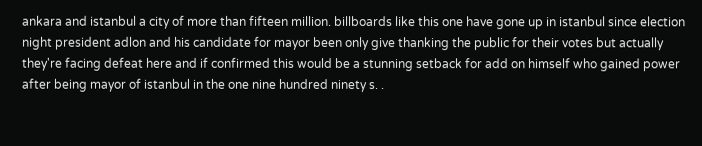ankara and istanbul a city of more than fifteen million. billboards like this one have gone up in istanbul since election night president adlon and his candidate for mayor been only give thanking the public for their votes but actually they're facing defeat here and if confirmed this would be a stunning setback for add on himself who gained power after being mayor of istanbul in the one nine hundred ninety s. .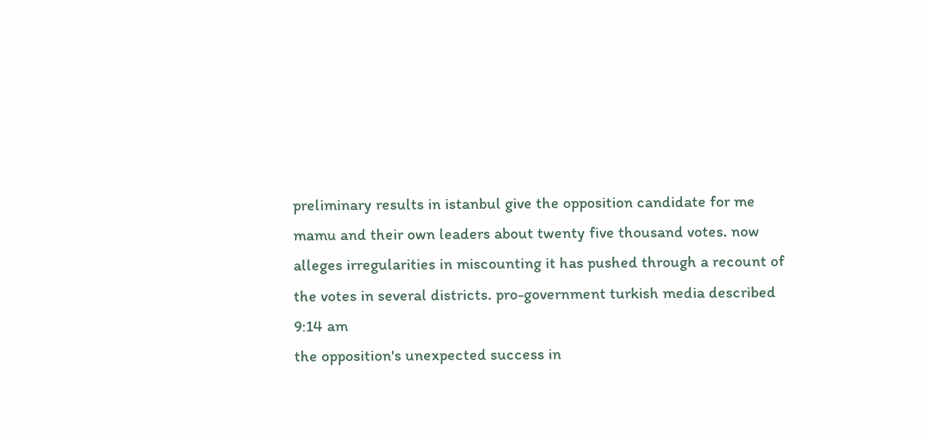preliminary results in istanbul give the opposition candidate for me mamu and their own leaders about twenty five thousand votes. now alleges irregularities in miscounting it has pushed through a recount of the votes in several districts. pro-government turkish media described
9:14 am
the opposition's unexpected success in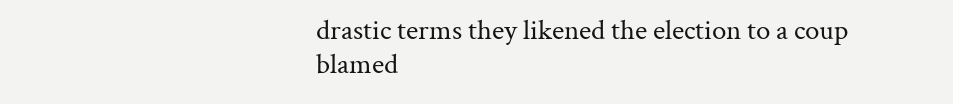drastic terms they likened the election to a coup blamed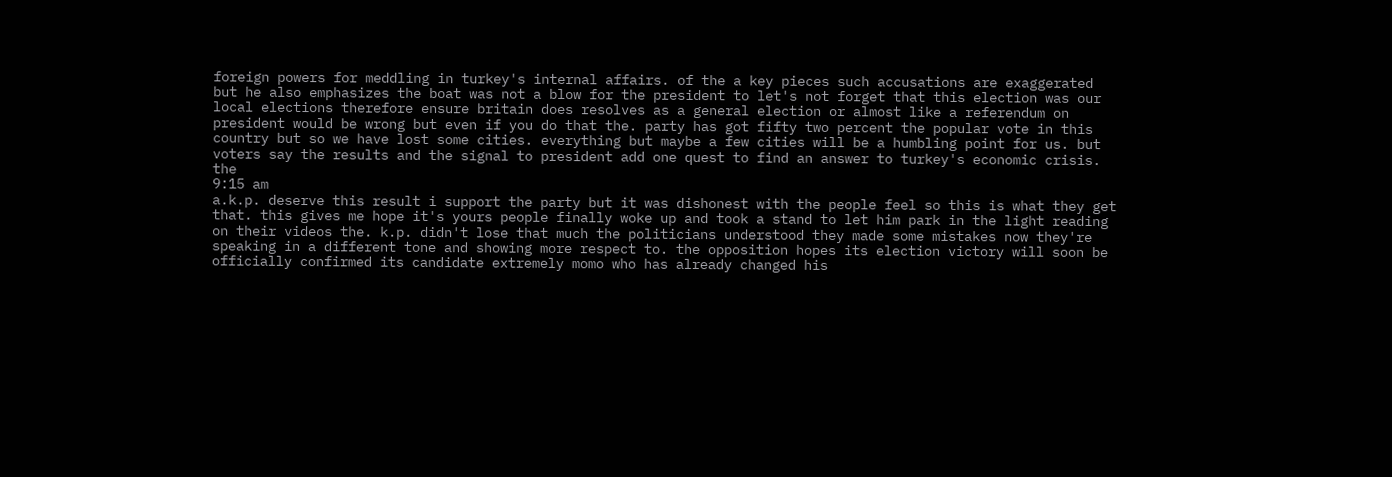foreign powers for meddling in turkey's internal affairs. of the a key pieces such accusations are exaggerated but he also emphasizes the boat was not a blow for the president to let's not forget that this election was our local elections therefore ensure britain does resolves as a general election or almost like a referendum on president would be wrong but even if you do that the. party has got fifty two percent the popular vote in this country but so we have lost some cities. everything but maybe a few cities will be a humbling point for us. but voters say the results and the signal to president add one quest to find an answer to turkey's economic crisis. the
9:15 am
a.k.p. deserve this result i support the party but it was dishonest with the people feel so this is what they get that. this gives me hope it's yours people finally woke up and took a stand to let him park in the light reading on their videos the. k.p. didn't lose that much the politicians understood they made some mistakes now they're speaking in a different tone and showing more respect to. the opposition hopes its election victory will soon be officially confirmed its candidate extremely momo who has already changed his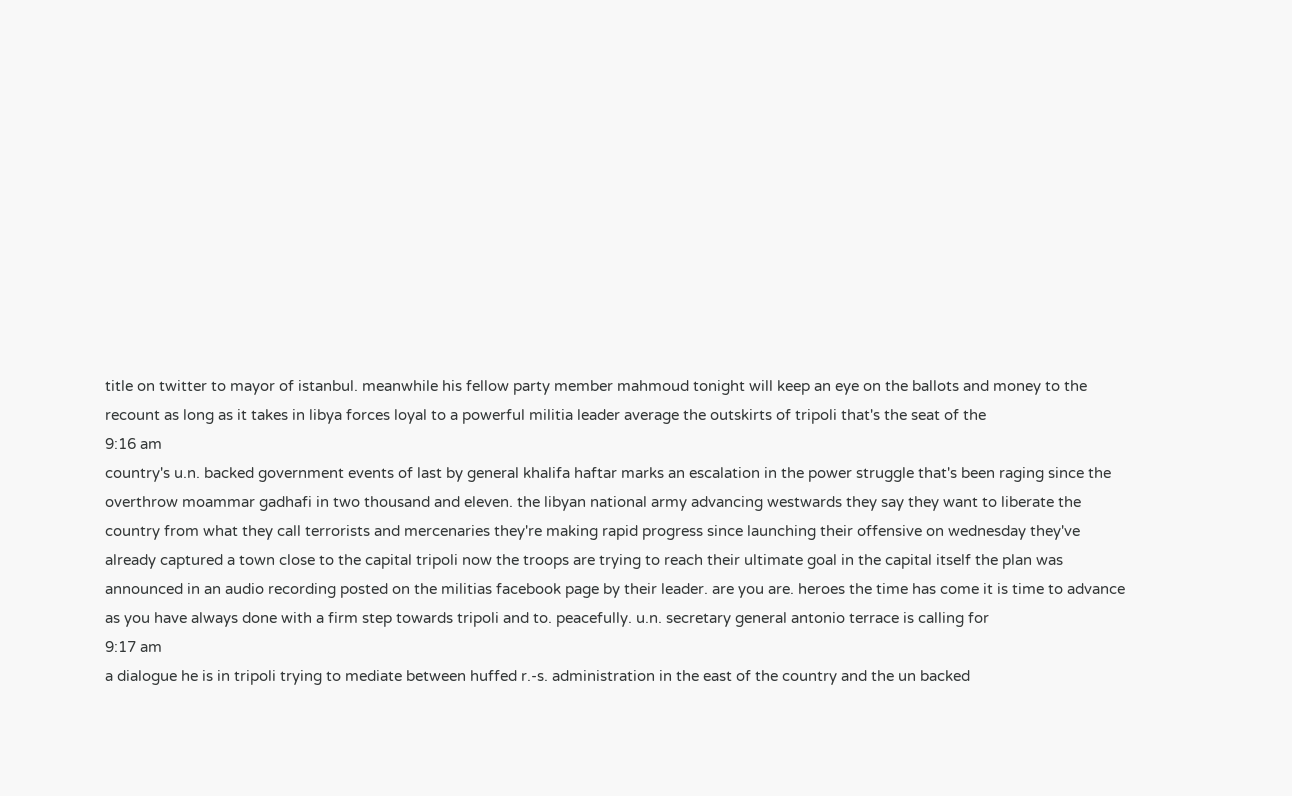title on twitter to mayor of istanbul. meanwhile his fellow party member mahmoud tonight will keep an eye on the ballots and money to the recount as long as it takes in libya forces loyal to a powerful militia leader average the outskirts of tripoli that's the seat of the
9:16 am
country's u.n. backed government events of last by general khalifa haftar marks an escalation in the power struggle that's been raging since the overthrow moammar gadhafi in two thousand and eleven. the libyan national army advancing westwards they say they want to liberate the country from what they call terrorists and mercenaries they're making rapid progress since launching their offensive on wednesday they've already captured a town close to the capital tripoli now the troops are trying to reach their ultimate goal in the capital itself the plan was announced in an audio recording posted on the militias facebook page by their leader. are you are. heroes the time has come it is time to advance as you have always done with a firm step towards tripoli and to. peacefully. u.n. secretary general antonio terrace is calling for
9:17 am
a dialogue he is in tripoli trying to mediate between huffed r.-s. administration in the east of the country and the un backed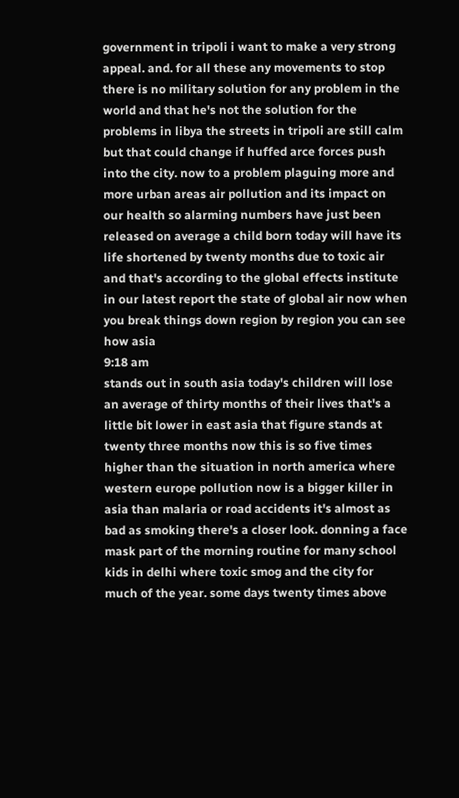government in tripoli i want to make a very strong appeal. and. for all these any movements to stop there is no military solution for any problem in the world and that he's not the solution for the problems in libya the streets in tripoli are still calm but that could change if huffed arce forces push into the city. now to a problem plaguing more and more urban areas air pollution and its impact on our health so alarming numbers have just been released on average a child born today will have its life shortened by twenty months due to toxic air and that's according to the global effects institute in our latest report the state of global air now when you break things down region by region you can see how asia
9:18 am
stands out in south asia today's children will lose an average of thirty months of their lives that's a little bit lower in east asia that figure stands at twenty three months now this is so five times higher than the situation in north america where western europe pollution now is a bigger killer in asia than malaria or road accidents it's almost as bad as smoking there's a closer look. donning a face mask part of the morning routine for many school kids in delhi where toxic smog and the city for much of the year. some days twenty times above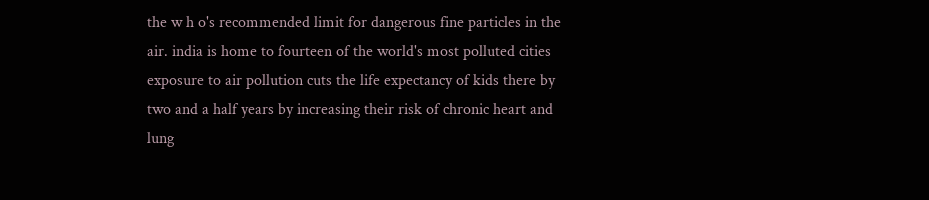the w h o's recommended limit for dangerous fine particles in the air. india is home to fourteen of the world's most polluted cities exposure to air pollution cuts the life expectancy of kids there by two and a half years by increasing their risk of chronic heart and lung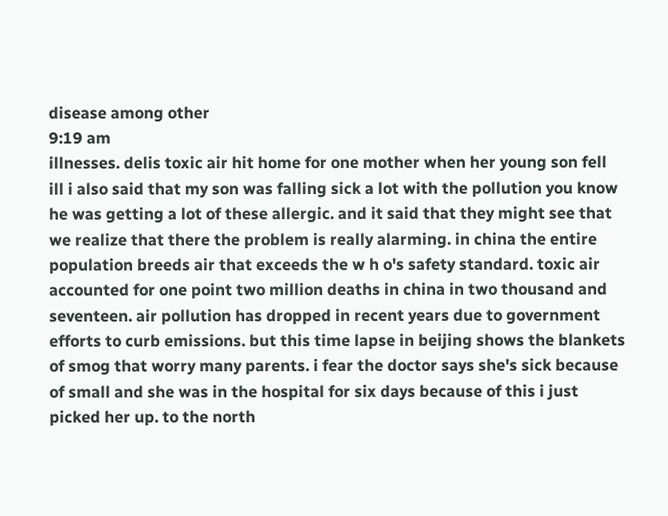disease among other
9:19 am
illnesses. delis toxic air hit home for one mother when her young son fell ill i also said that my son was falling sick a lot with the pollution you know he was getting a lot of these allergic. and it said that they might see that we realize that there the problem is really alarming. in china the entire population breeds air that exceeds the w h o's safety standard. toxic air accounted for one point two million deaths in china in two thousand and seventeen. air pollution has dropped in recent years due to government efforts to curb emissions. but this time lapse in beijing shows the blankets of smog that worry many parents. i fear the doctor says she's sick because of small and she was in the hospital for six days because of this i just picked her up. to the north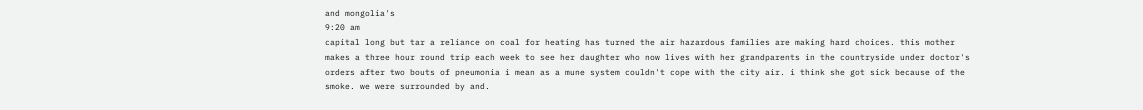and mongolia's
9:20 am
capital long but tar a reliance on coal for heating has turned the air hazardous families are making hard choices. this mother makes a three hour round trip each week to see her daughter who now lives with her grandparents in the countryside under doctor's orders after two bouts of pneumonia i mean as a mune system couldn't cope with the city air. i think she got sick because of the smoke. we were surrounded by and.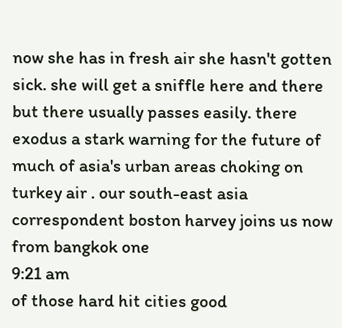now she has in fresh air she hasn't gotten sick. she will get a sniffle here and there but there usually passes easily. there exodus a stark warning for the future of much of asia's urban areas choking on turkey air . our south-east asia correspondent boston harvey joins us now from bangkok one
9:21 am
of those hard hit cities good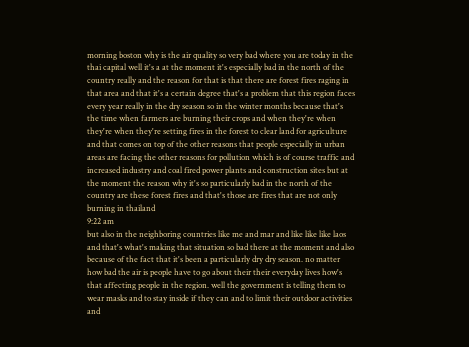morning boston why is the air quality so very bad where you are today in the thai capital well it's a at the moment it's especially bad in the north of the country really and the reason for that is that there are forest fires raging in that area and that it's a certain degree that's a problem that this region faces every year really in the dry season so in the winter months because that's the time when farmers are burning their crops and when they're when they're when they're setting fires in the forest to clear land for agriculture and that comes on top of the other reasons that people especially in urban areas are facing the other reasons for pollution which is of course traffic and increased industry and coal fired power plants and construction sites but at the moment the reason why it's so particularly bad in the north of the country are these forest fires and that's those are fires that are not only burning in thailand
9:22 am
but also in the neighboring countries like me and mar and like like like laos and that's what's making that situation so bad there at the moment and also because of the fact that it's been a particularly dry dry season. no matter how bad the air is people have to go about their their everyday lives how's that affecting people in the region. well the government is telling them to wear masks and to stay inside if they can and to limit their outdoor activities and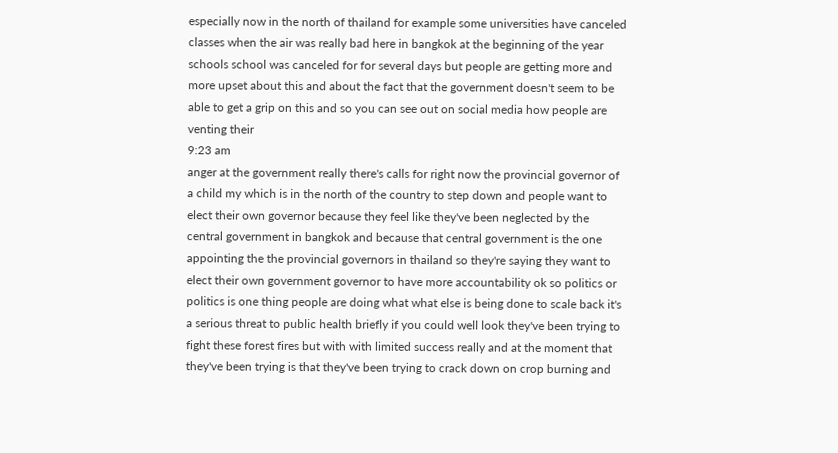especially now in the north of thailand for example some universities have canceled classes when the air was really bad here in bangkok at the beginning of the year schools school was canceled for for several days but people are getting more and more upset about this and about the fact that the government doesn't seem to be able to get a grip on this and so you can see out on social media how people are venting their
9:23 am
anger at the government really there's calls for right now the provincial governor of a child my which is in the north of the country to step down and people want to elect their own governor because they feel like they've been neglected by the central government in bangkok and because that central government is the one appointing the the provincial governors in thailand so they're saying they want to elect their own government governor to have more accountability ok so politics or politics is one thing people are doing what what else is being done to scale back it's a serious threat to public health briefly if you could well look they've been trying to fight these forest fires but with with limited success really and at the moment that they've been trying is that they've been trying to crack down on crop burning and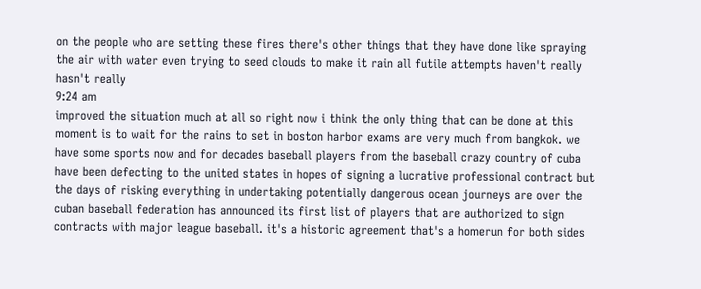on the people who are setting these fires there's other things that they have done like spraying the air with water even trying to seed clouds to make it rain all futile attempts haven't really hasn't really
9:24 am
improved the situation much at all so right now i think the only thing that can be done at this moment is to wait for the rains to set in boston harbor exams are very much from bangkok. we have some sports now and for decades baseball players from the baseball crazy country of cuba have been defecting to the united states in hopes of signing a lucrative professional contract but the days of risking everything in undertaking potentially dangerous ocean journeys are over the cuban baseball federation has announced its first list of players that are authorized to sign contracts with major league baseball. it's a historic agreement that's a homerun for both sides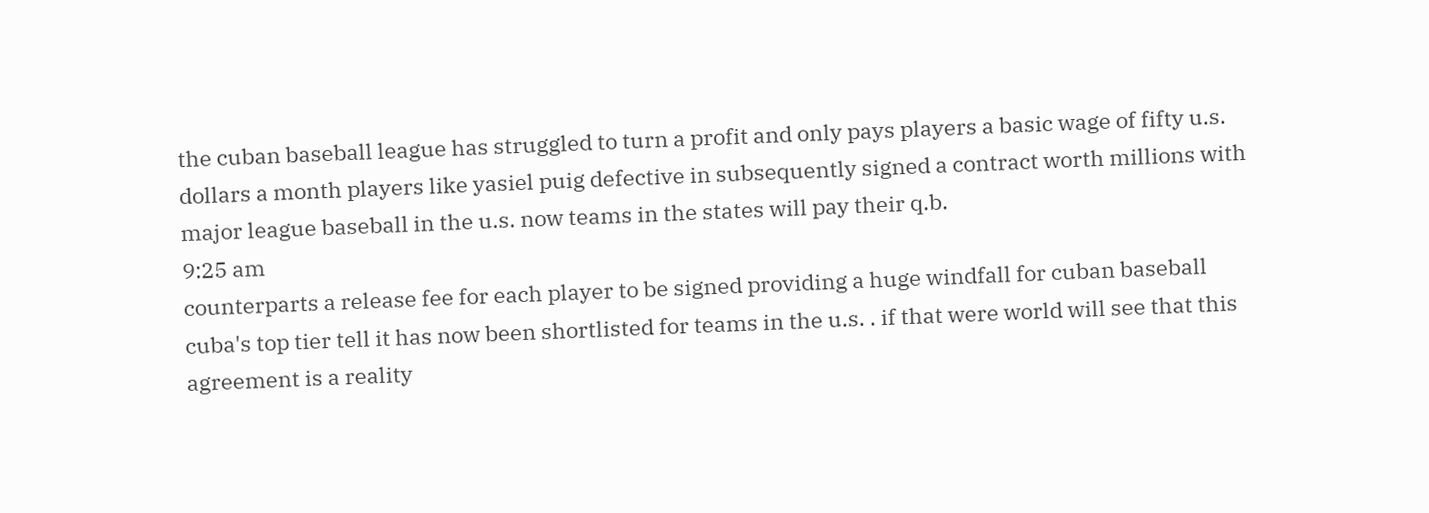the cuban baseball league has struggled to turn a profit and only pays players a basic wage of fifty u.s. dollars a month players like yasiel puig defective in subsequently signed a contract worth millions with major league baseball in the u.s. now teams in the states will pay their q.b.
9:25 am
counterparts a release fee for each player to be signed providing a huge windfall for cuban baseball cuba's top tier tell it has now been shortlisted for teams in the u.s. . if that were world will see that this agreement is a reality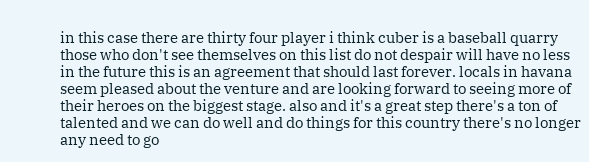in this case there are thirty four player i think cuber is a baseball quarry those who don't see themselves on this list do not despair will have no less in the future this is an agreement that should last forever. locals in havana seem pleased about the venture and are looking forward to seeing more of their heroes on the biggest stage. also and it's a great step there's a ton of talented and we can do well and do things for this country there's no longer any need to go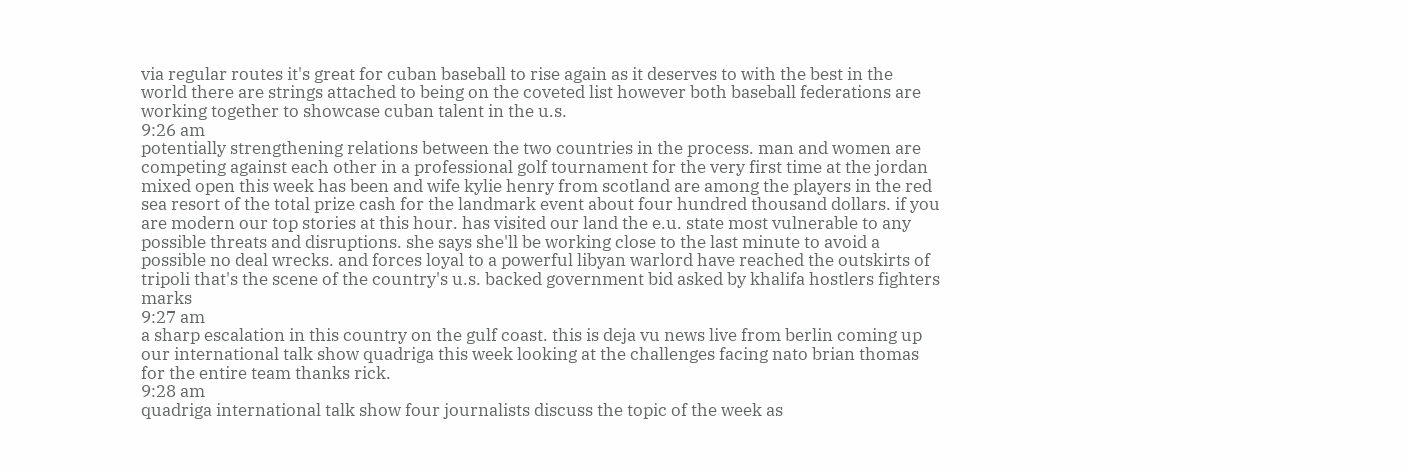via regular routes it's great for cuban baseball to rise again as it deserves to with the best in the world there are strings attached to being on the coveted list however both baseball federations are working together to showcase cuban talent in the u.s.
9:26 am
potentially strengthening relations between the two countries in the process. man and women are competing against each other in a professional golf tournament for the very first time at the jordan mixed open this week has been and wife kylie henry from scotland are among the players in the red sea resort of the total prize cash for the landmark event about four hundred thousand dollars. if you are modern our top stories at this hour. has visited our land the e.u. state most vulnerable to any possible threats and disruptions. she says she'll be working close to the last minute to avoid a possible no deal wrecks. and forces loyal to a powerful libyan warlord have reached the outskirts of tripoli that's the scene of the country's u.s. backed government bid asked by khalifa hostlers fighters marks
9:27 am
a sharp escalation in this country on the gulf coast. this is deja vu news live from berlin coming up our international talk show quadriga this week looking at the challenges facing nato brian thomas for the entire team thanks rick.
9:28 am
quadriga international talk show four journalists discuss the topic of the week as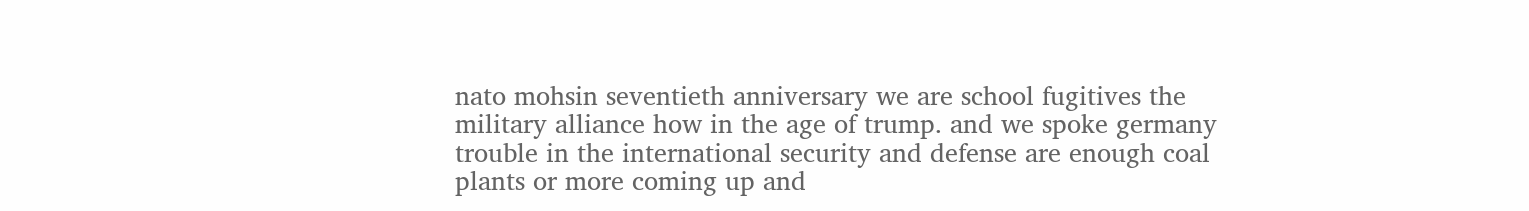nato mohsin seventieth anniversary we are school fugitives the military alliance how in the age of trump. and we spoke germany trouble in the international security and defense are enough coal plants or more coming up and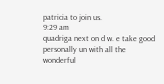patricia to join us.
9:29 am
quadriga next on d w. e take good personally un with all the wonderful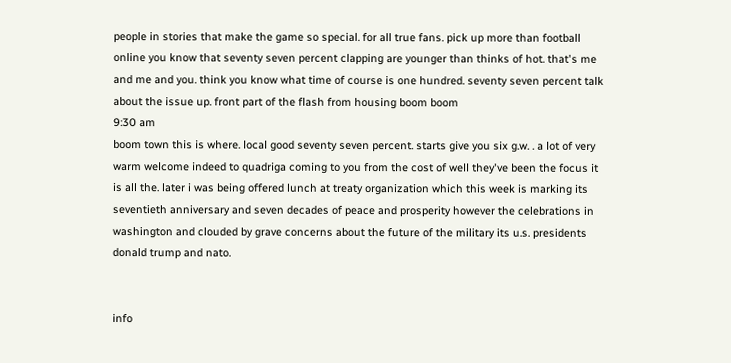people in stories that make the game so special. for all true fans. pick up more than football online you know that seventy seven percent clapping are younger than thinks of hot. that's me and me and you. think you know what time of course is one hundred. seventy seven percent talk about the issue up. front part of the flash from housing boom boom
9:30 am
boom town this is where. local good seventy seven percent. starts give you six g.w. . a lot of very warm welcome indeed to quadriga coming to you from the cost of well they've been the focus it is all the. later i was being offered lunch at treaty organization which this week is marking its seventieth anniversary and seven decades of peace and prosperity however the celebrations in washington and clouded by grave concerns about the future of the military its u.s. presidents donald trump and nato.


info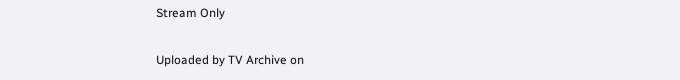Stream Only

Uploaded by TV Archive on